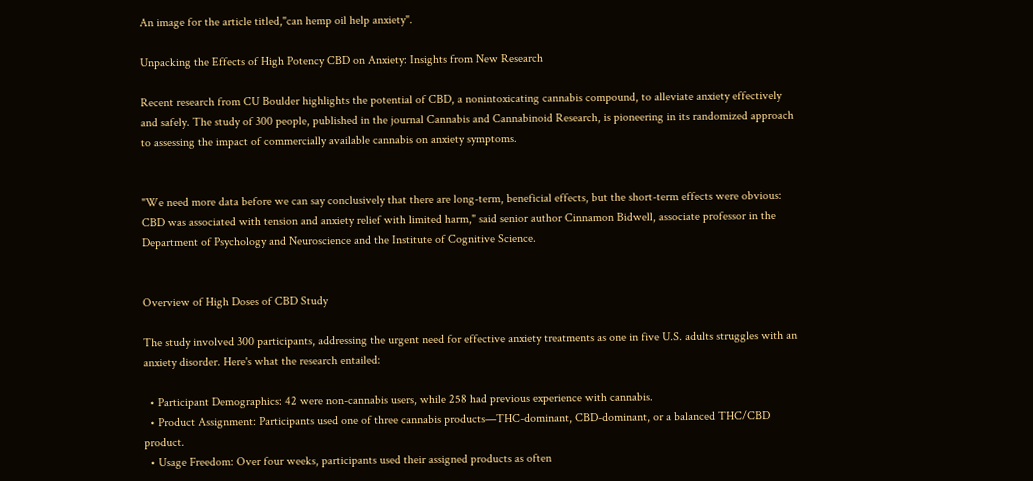An image for the article titled,"can hemp oil help anxiety".

Unpacking the Effects of High Potency CBD on Anxiety: Insights from New Research

Recent research from CU Boulder highlights the potential of CBD, a nonintoxicating cannabis compound, to alleviate anxiety effectively and safely. The study of 300 people, published in the journal Cannabis and Cannabinoid Research, is pioneering in its randomized approach to assessing the impact of commercially available cannabis on anxiety symptoms.


"We need more data before we can say conclusively that there are long-term, beneficial effects, but the short-term effects were obvious: CBD was associated with tension and anxiety relief with limited harm," said senior author Cinnamon Bidwell, associate professor in the Department of Psychology and Neuroscience and the Institute of Cognitive Science.


Overview of High Doses of CBD Study

The study involved 300 participants, addressing the urgent need for effective anxiety treatments as one in five U.S. adults struggles with an anxiety disorder. Here's what the research entailed:

  • Participant Demographics: 42 were non-cannabis users, while 258 had previous experience with cannabis.
  • Product Assignment: Participants used one of three cannabis products—THC-dominant, CBD-dominant, or a balanced THC/CBD product.
  • Usage Freedom: Over four weeks, participants used their assigned products as often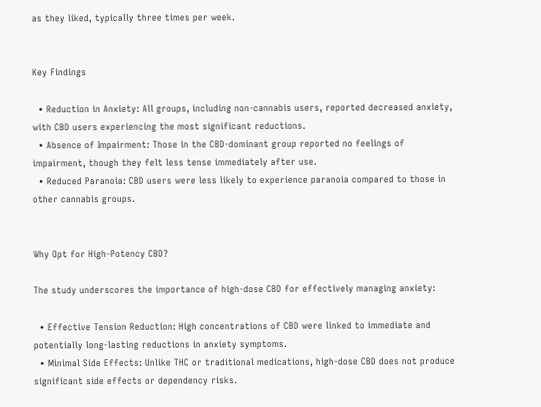as they liked, typically three times per week.


Key Findings

  • Reduction in Anxiety: All groups, including non-cannabis users, reported decreased anxiety, with CBD users experiencing the most significant reductions.
  • Absence of Impairment: Those in the CBD-dominant group reported no feelings of impairment, though they felt less tense immediately after use.
  • Reduced Paranoia: CBD users were less likely to experience paranoia compared to those in other cannabis groups.


Why Opt for High-Potency CBD?

The study underscores the importance of high-dose CBD for effectively managing anxiety:

  • Effective Tension Reduction: High concentrations of CBD were linked to immediate and potentially long-lasting reductions in anxiety symptoms.
  • Minimal Side Effects: Unlike THC or traditional medications, high-dose CBD does not produce significant side effects or dependency risks.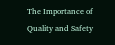The Importance of Quality and Safety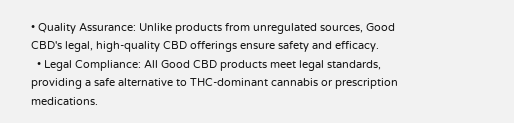• Quality Assurance: Unlike products from unregulated sources, Good CBD's legal, high-quality CBD offerings ensure safety and efficacy.
  • Legal Compliance: All Good CBD products meet legal standards, providing a safe alternative to THC-dominant cannabis or prescription medications.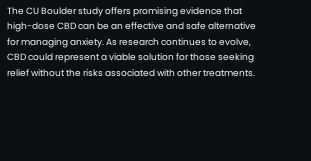The CU Boulder study offers promising evidence that high-dose CBD can be an effective and safe alternative for managing anxiety. As research continues to evolve, CBD could represent a viable solution for those seeking relief without the risks associated with other treatments.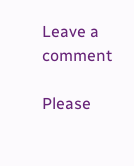Leave a comment

Please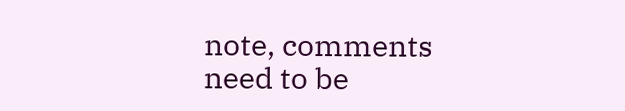note, comments need to be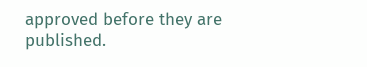approved before they are published.